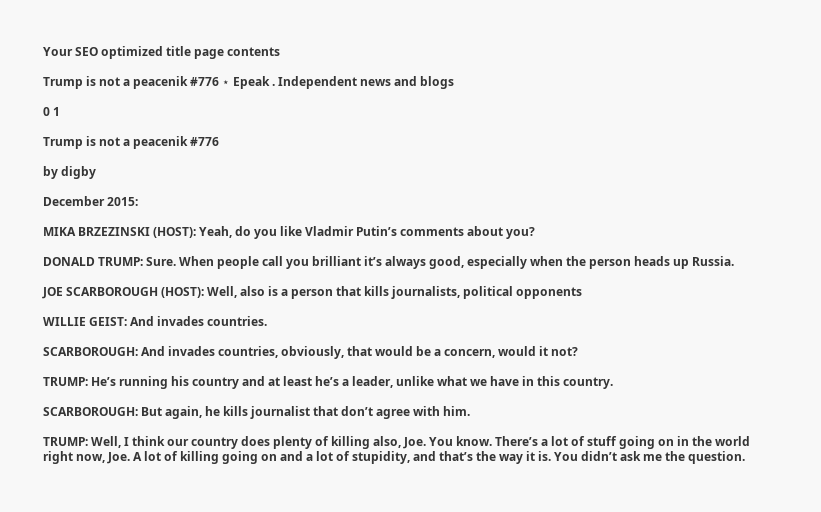Your SEO optimized title page contents

Trump is not a peacenik #776 ⋆ Epeak . Independent news and blogs

0 1

Trump is not a peacenik #776

by digby

December 2015:

MIKA BRZEZINSKI (HOST): Yeah, do you like Vladmir Putin’s comments about you?

DONALD TRUMP: Sure. When people call you brilliant it’s always good, especially when the person heads up Russia.

JOE SCARBOROUGH (HOST): Well, also is a person that kills journalists, political opponents

WILLIE GEIST: And invades countries.

SCARBOROUGH: And invades countries, obviously, that would be a concern, would it not?

TRUMP: He’s running his country and at least he’s a leader, unlike what we have in this country.

SCARBOROUGH: But again, he kills journalist that don’t agree with him.

TRUMP: Well, I think our country does plenty of killing also, Joe. You know. There’s a lot of stuff going on in the world right now, Joe. A lot of killing going on and a lot of stupidity, and that’s the way it is. You didn’t ask me the question.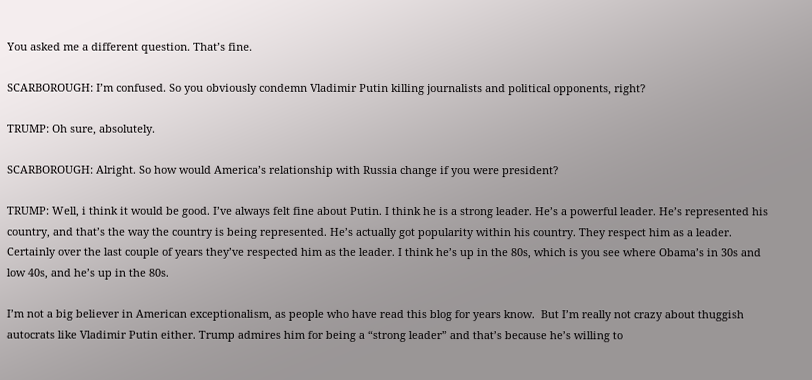You asked me a different question. That’s fine.

SCARBOROUGH: I’m confused. So you obviously condemn Vladimir Putin killing journalists and political opponents, right?

TRUMP: Oh sure, absolutely.

SCARBOROUGH: Alright. So how would America’s relationship with Russia change if you were president?

TRUMP: Well, i think it would be good. I’ve always felt fine about Putin. I think he is a strong leader. He’s a powerful leader. He’s represented his country, and that’s the way the country is being represented. He’s actually got popularity within his country. They respect him as a leader. Certainly over the last couple of years they’ve respected him as the leader. I think he’s up in the 80s, which is you see where Obama’s in 30s and low 40s, and he’s up in the 80s.

I’m not a big believer in American exceptionalism, as people who have read this blog for years know.  But I’m really not crazy about thuggish autocrats like Vladimir Putin either. Trump admires him for being a “strong leader” and that’s because he’s willing to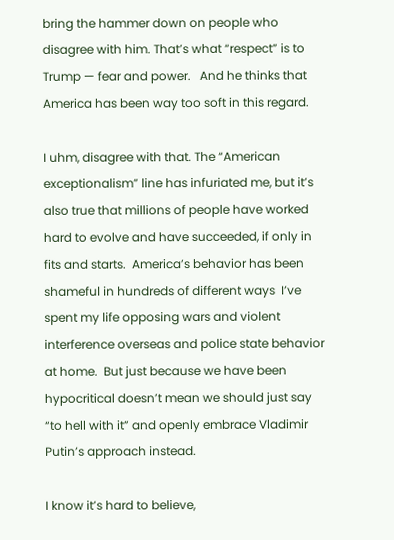bring the hammer down on people who disagree with him. That’s what “respect” is to Trump — fear and power.   And he thinks that America has been way too soft in this regard.

I uhm, disagree with that. The “American exceptionalism” line has infuriated me, but it’s also true that millions of people have worked hard to evolve and have succeeded, if only in fits and starts.  America’s behavior has been shameful in hundreds of different ways  I’ve spent my life opposing wars and violent interference overseas and police state behavior at home.  But just because we have been hypocritical doesn’t mean we should just say “to hell with it” and openly embrace Vladimir Putin’s approach instead.

I know it’s hard to believe,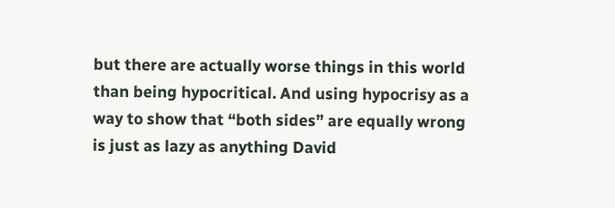but there are actually worse things in this world than being hypocritical. And using hypocrisy as a way to show that “both sides” are equally wrong is just as lazy as anything David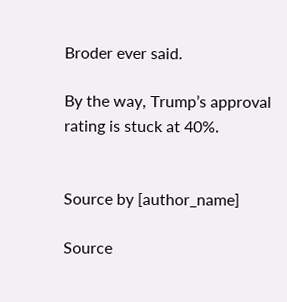Broder ever said.

By the way, Trump’s approval rating is stuck at 40%.


Source by [author_name]

Source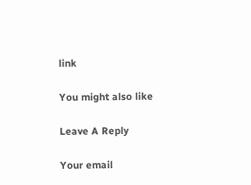link

You might also like

Leave A Reply

Your email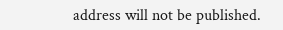address will not be published.